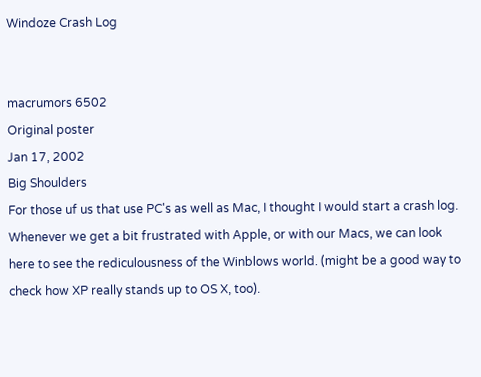Windoze Crash Log


macrumors 6502
Original poster
Jan 17, 2002
Big Shoulders
For those uf us that use PC's as well as Mac, I thought I would start a crash log. Whenever we get a bit frustrated with Apple, or with our Macs, we can look here to see the rediculousness of the Winblows world. (might be a good way to check how XP really stands up to OS X, too).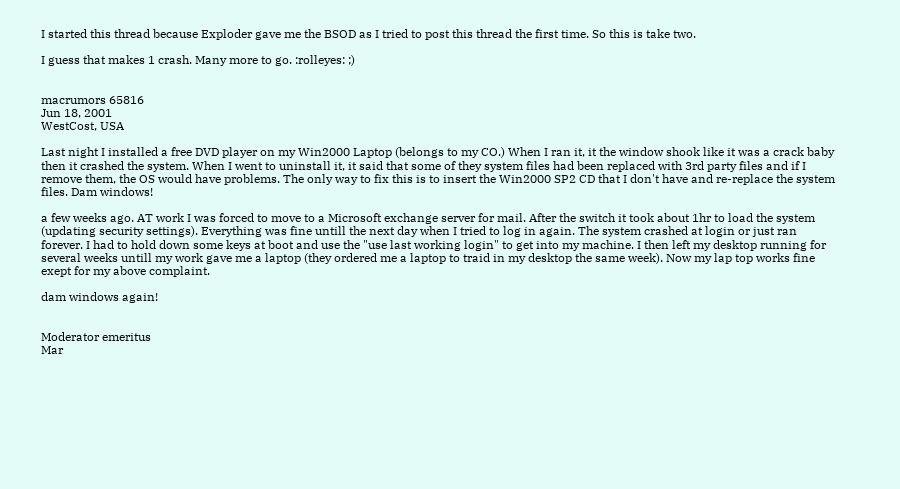I started this thread because Exploder gave me the BSOD as I tried to post this thread the first time. So this is take two.

I guess that makes 1 crash. Many more to go. :rolleyes: ;)


macrumors 65816
Jun 18, 2001
WestCost, USA

Last night I installed a free DVD player on my Win2000 Laptop (belongs to my CO.) When I ran it, it the window shook like it was a crack baby then it crashed the system. When I went to uninstall it, it said that some of they system files had been replaced with 3rd party files and if I remove them, the OS would have problems. The only way to fix this is to insert the Win2000 SP2 CD that I don't have and re-replace the system files. Dam windows!

a few weeks ago. AT work I was forced to move to a Microsoft exchange server for mail. After the switch it took about 1hr to load the system (updating security settings). Everything was fine untill the next day when I tried to log in again. The system crashed at login or just ran forever. I had to hold down some keys at boot and use the "use last working login" to get into my machine. I then left my desktop running for several weeks untill my work gave me a laptop (they ordered me a laptop to traid in my desktop the same week). Now my lap top works fine exept for my above complaint.

dam windows again!


Moderator emeritus
Mar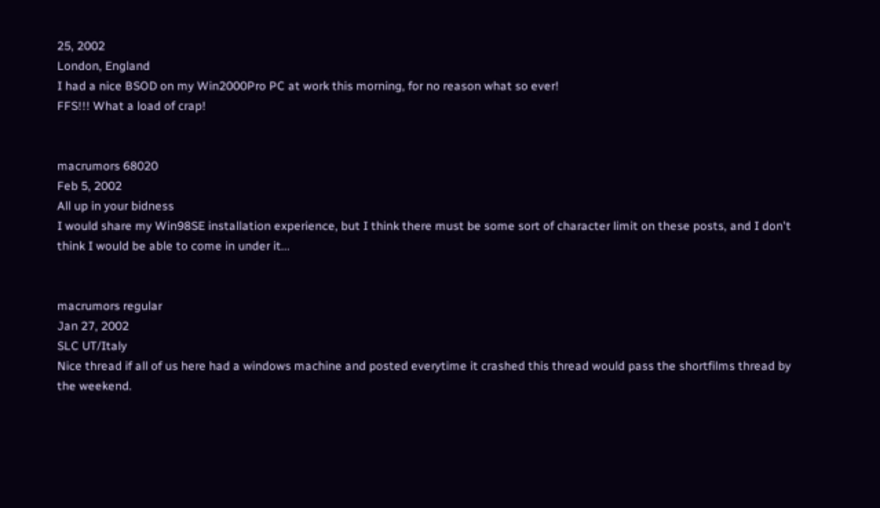25, 2002
London, England
I had a nice BSOD on my Win2000Pro PC at work this morning, for no reason what so ever!
FFS!!! What a load of crap!


macrumors 68020
Feb 5, 2002
All up in your bidness
I would share my Win98SE installation experience, but I think there must be some sort of character limit on these posts, and I don't think I would be able to come in under it...


macrumors regular
Jan 27, 2002
SLC UT/Italy
Nice thread if all of us here had a windows machine and posted everytime it crashed this thread would pass the shortfilms thread by the weekend.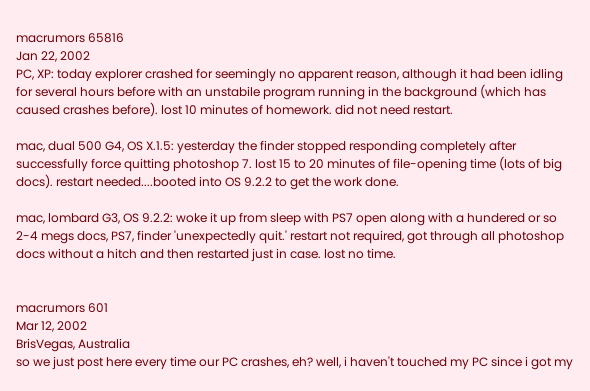macrumors 65816
Jan 22, 2002
PC, XP: today explorer crashed for seemingly no apparent reason, although it had been idling for several hours before with an unstabile program running in the background (which has caused crashes before). lost 10 minutes of homework. did not need restart.

mac, dual 500 G4, OS X.1.5: yesterday the finder stopped responding completely after successfully force quitting photoshop 7. lost 15 to 20 minutes of file-opening time (lots of big docs). restart needed....booted into OS 9.2.2 to get the work done.

mac, lombard G3, OS 9.2.2: woke it up from sleep with PS7 open along with a hundered or so 2-4 megs docs, PS7, finder 'unexpectedly quit.' restart not required, got through all photoshop docs without a hitch and then restarted just in case. lost no time.


macrumors 601
Mar 12, 2002
BrisVegas, Australia
so we just post here every time our PC crashes, eh? well, i haven't touched my PC since i got my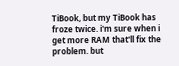TiBook, but my TiBook has froze twice. i'm sure when i get more RAM that'll fix the problem. but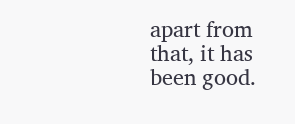apart from that, it has been good.